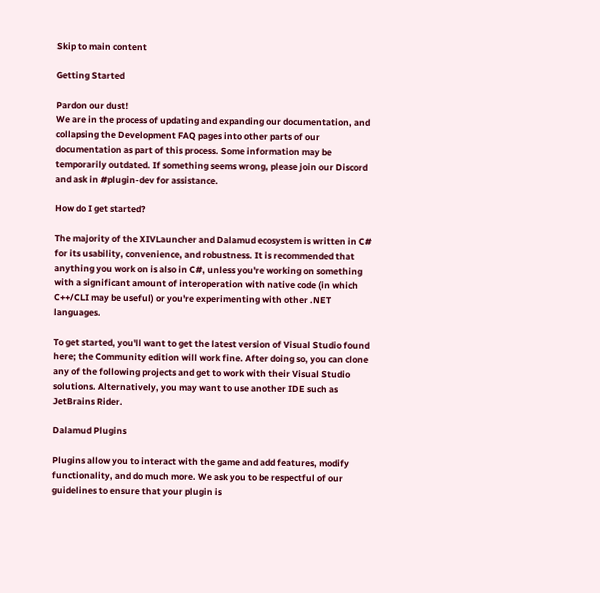Skip to main content

Getting Started

Pardon our dust!
We are in the process of updating and expanding our documentation, and collapsing the Development FAQ pages into other parts of our documentation as part of this process. Some information may be temporarily outdated. If something seems wrong, please join our Discord and ask in #plugin-dev for assistance.

How do I get started?

The majority of the XIVLauncher and Dalamud ecosystem is written in C# for its usability, convenience, and robustness. It is recommended that anything you work on is also in C#, unless you're working on something with a significant amount of interoperation with native code (in which C++/CLI may be useful) or you're experimenting with other .NET languages.

To get started, you'll want to get the latest version of Visual Studio found here; the Community edition will work fine. After doing so, you can clone any of the following projects and get to work with their Visual Studio solutions. Alternatively, you may want to use another IDE such as JetBrains Rider.

Dalamud Plugins

Plugins allow you to interact with the game and add features, modify functionality, and do much more. We ask you to be respectful of our guidelines to ensure that your plugin is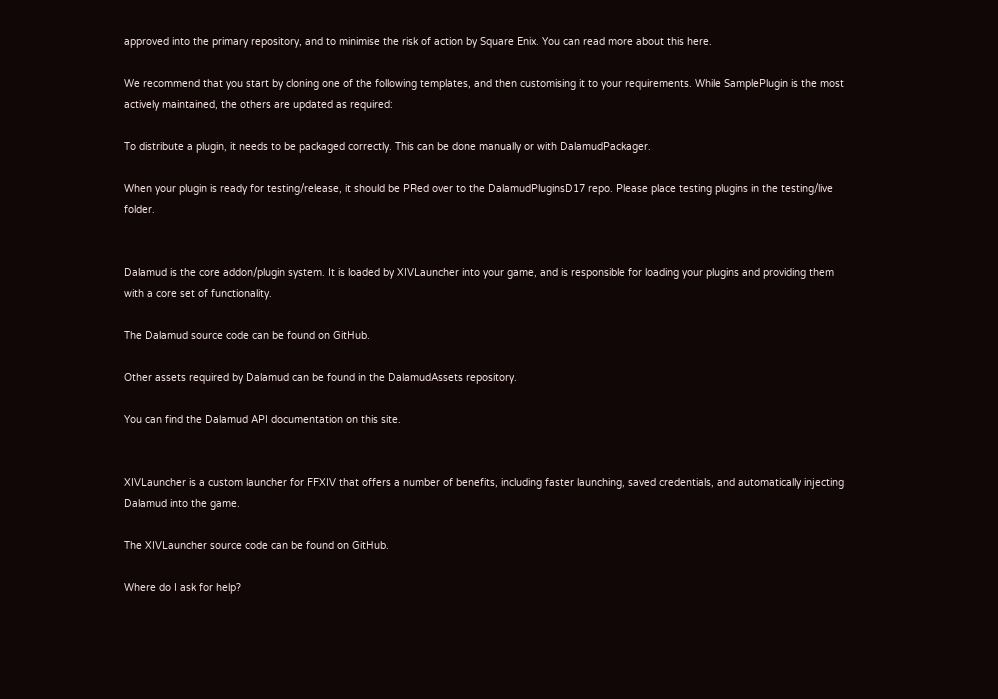approved into the primary repository, and to minimise the risk of action by Square Enix. You can read more about this here.

We recommend that you start by cloning one of the following templates, and then customising it to your requirements. While SamplePlugin is the most actively maintained, the others are updated as required:

To distribute a plugin, it needs to be packaged correctly. This can be done manually or with DalamudPackager.

When your plugin is ready for testing/release, it should be PRed over to the DalamudPluginsD17 repo. Please place testing plugins in the testing/live folder.


Dalamud is the core addon/plugin system. It is loaded by XIVLauncher into your game, and is responsible for loading your plugins and providing them with a core set of functionality.

The Dalamud source code can be found on GitHub.

Other assets required by Dalamud can be found in the DalamudAssets repository.

You can find the Dalamud API documentation on this site.


XIVLauncher is a custom launcher for FFXIV that offers a number of benefits, including faster launching, saved credentials, and automatically injecting Dalamud into the game.

The XIVLauncher source code can be found on GitHub.

Where do I ask for help?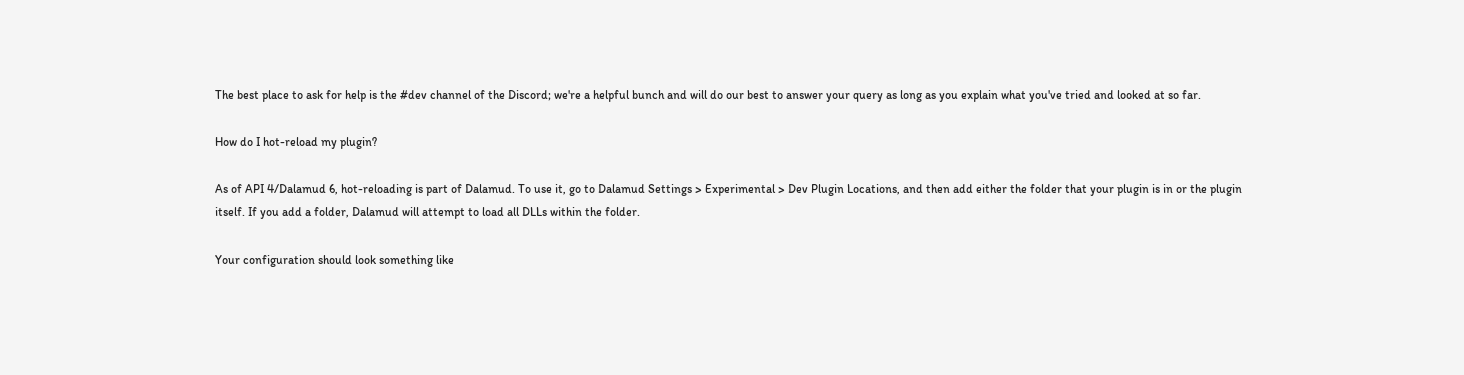The best place to ask for help is the #dev channel of the Discord; we're a helpful bunch and will do our best to answer your query as long as you explain what you've tried and looked at so far.

How do I hot-reload my plugin?

As of API 4/Dalamud 6, hot-reloading is part of Dalamud. To use it, go to Dalamud Settings > Experimental > Dev Plugin Locations, and then add either the folder that your plugin is in or the plugin itself. If you add a folder, Dalamud will attempt to load all DLLs within the folder.

Your configuration should look something like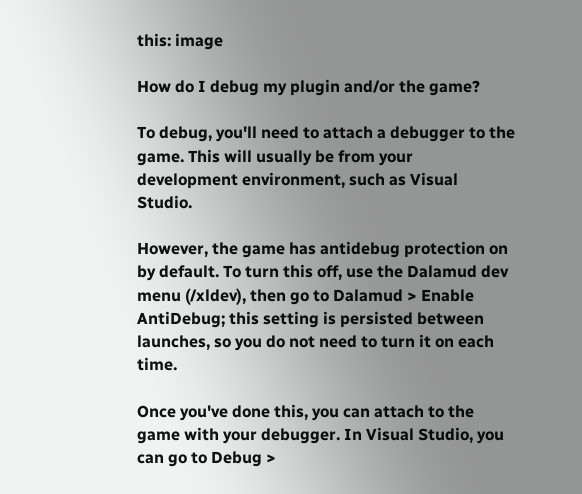this: image

How do I debug my plugin and/or the game?

To debug, you'll need to attach a debugger to the game. This will usually be from your development environment, such as Visual Studio.

However, the game has antidebug protection on by default. To turn this off, use the Dalamud dev menu (/xldev), then go to Dalamud > Enable AntiDebug; this setting is persisted between launches, so you do not need to turn it on each time.

Once you've done this, you can attach to the game with your debugger. In Visual Studio, you can go to Debug >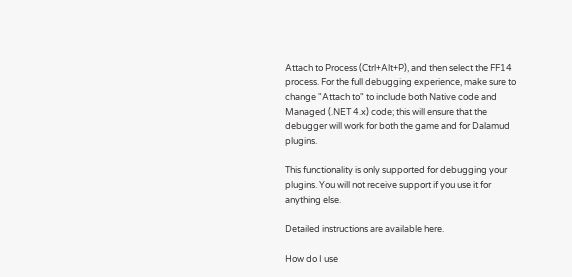Attach to Process (Ctrl+Alt+P), and then select the FF14 process. For the full debugging experience, make sure to change "Attach to" to include both Native code and Managed (.NET 4.x) code; this will ensure that the debugger will work for both the game and for Dalamud plugins.

This functionality is only supported for debugging your plugins. You will not receive support if you use it for anything else.

Detailed instructions are available here.

How do I use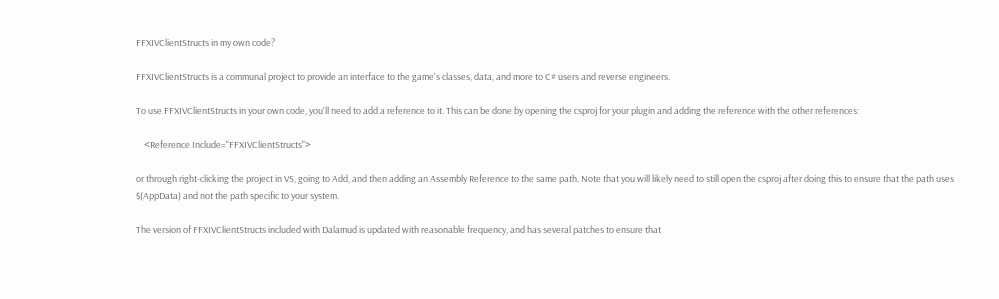FFXIVClientStructs in my own code?

FFXIVClientStructs is a communal project to provide an interface to the game's classes, data, and more to C# users and reverse engineers.

To use FFXIVClientStructs in your own code, you'll need to add a reference to it. This can be done by opening the csproj for your plugin and adding the reference with the other references:

    <Reference Include="FFXIVClientStructs">

or through right-clicking the project in VS, going to Add, and then adding an Assembly Reference to the same path. Note that you will likely need to still open the csproj after doing this to ensure that the path uses $(AppData) and not the path specific to your system.

The version of FFXIVClientStructs included with Dalamud is updated with reasonable frequency, and has several patches to ensure that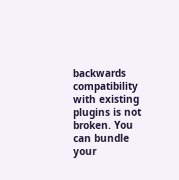backwards compatibility with existing plugins is not broken. You can bundle your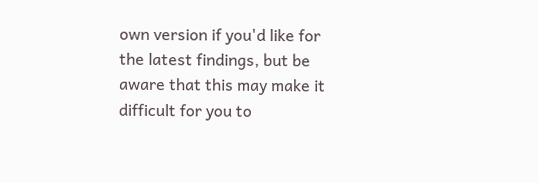own version if you'd like for the latest findings, but be aware that this may make it difficult for you to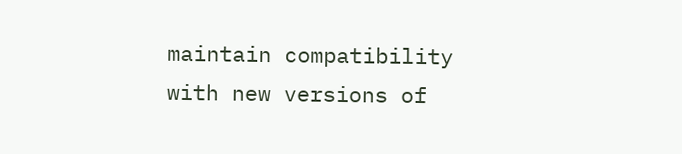maintain compatibility with new versions of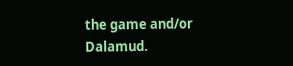the game and/or Dalamud.